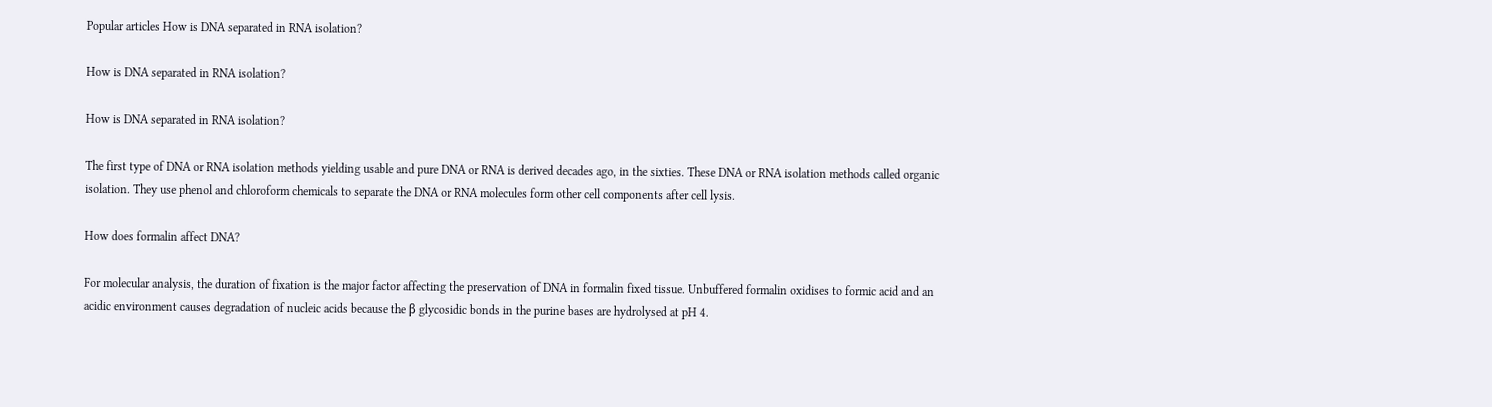Popular articles How is DNA separated in RNA isolation?

How is DNA separated in RNA isolation?

How is DNA separated in RNA isolation?

The first type of DNA or RNA isolation methods yielding usable and pure DNA or RNA is derived decades ago, in the sixties. These DNA or RNA isolation methods called organic isolation. They use phenol and chloroform chemicals to separate the DNA or RNA molecules form other cell components after cell lysis.

How does formalin affect DNA?

For molecular analysis, the duration of fixation is the major factor affecting the preservation of DNA in formalin fixed tissue. Unbuffered formalin oxidises to formic acid and an acidic environment causes degradation of nucleic acids because the β glycosidic bonds in the purine bases are hydrolysed at pH 4.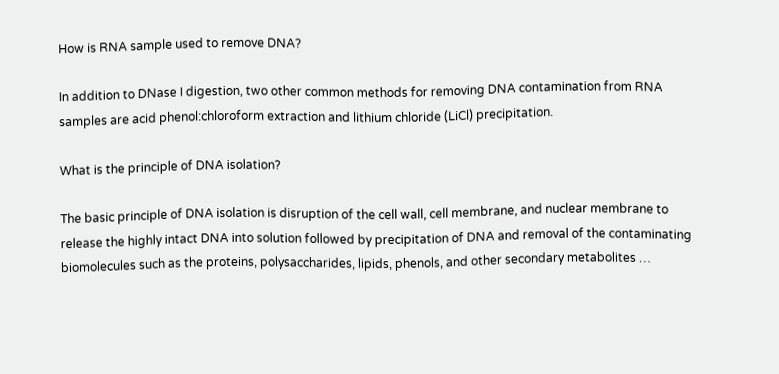How is RNA sample used to remove DNA?

In addition to DNase I digestion, two other common methods for removing DNA contamination from RNA samples are acid phenol:chloroform extraction and lithium chloride (LiCl) precipitation.

What is the principle of DNA isolation?

The basic principle of DNA isolation is disruption of the cell wall, cell membrane, and nuclear membrane to release the highly intact DNA into solution followed by precipitation of DNA and removal of the contaminating biomolecules such as the proteins, polysaccharides, lipids, phenols, and other secondary metabolites …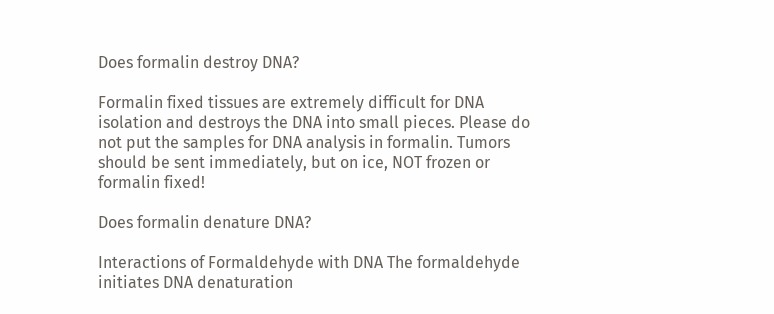Does formalin destroy DNA?

Formalin fixed tissues are extremely difficult for DNA isolation and destroys the DNA into small pieces. Please do not put the samples for DNA analysis in formalin. Tumors should be sent immediately, but on ice, NOT frozen or formalin fixed!

Does formalin denature DNA?

Interactions of Formaldehyde with DNA The formaldehyde initiates DNA denaturation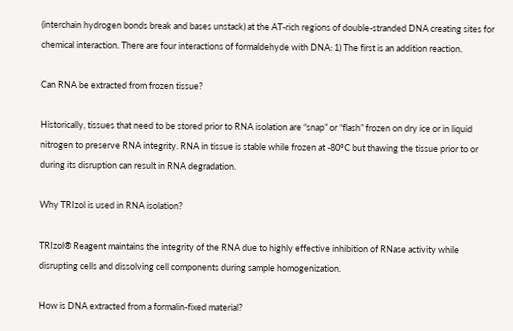(interchain hydrogen bonds break and bases unstack) at the AT-rich regions of double-stranded DNA creating sites for chemical interaction. There are four interactions of formaldehyde with DNA: 1) The first is an addition reaction.

Can RNA be extracted from frozen tissue?

Historically, tissues that need to be stored prior to RNA isolation are “snap” or “flash” frozen on dry ice or in liquid nitrogen to preserve RNA integrity. RNA in tissue is stable while frozen at -80ºC but thawing the tissue prior to or during its disruption can result in RNA degradation.

Why TRIzol is used in RNA isolation?

TRIzol® Reagent maintains the integrity of the RNA due to highly effective inhibition of RNase activity while disrupting cells and dissolving cell components during sample homogenization.

How is DNA extracted from a formalin-fixed material?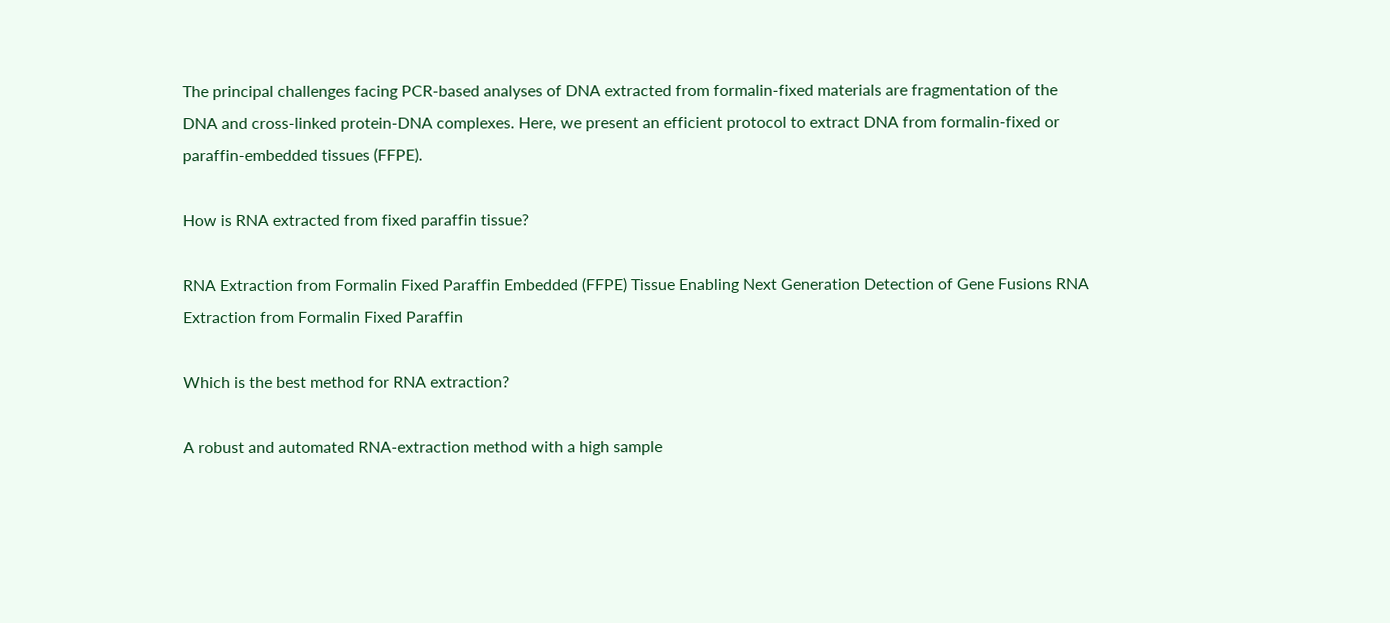The principal challenges facing PCR-based analyses of DNA extracted from formalin-fixed materials are fragmentation of the DNA and cross-linked protein-DNA complexes. Here, we present an efficient protocol to extract DNA from formalin-fixed or paraffin-embedded tissues (FFPE).

How is RNA extracted from fixed paraffin tissue?

RNA Extraction from Formalin Fixed Paraffin Embedded (FFPE) Tissue Enabling Next Generation Detection of Gene Fusions RNA Extraction from Formalin Fixed Paraffin

Which is the best method for RNA extraction?

A robust and automated RNA-extraction method with a high sample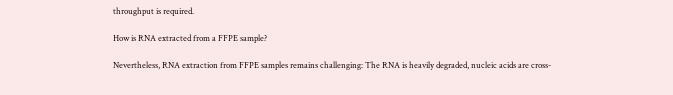throughput is required.

How is RNA extracted from a FFPE sample?

Nevertheless, RNA extraction from FFPE samples remains challenging: The RNA is heavily degraded, nucleic acids are cross-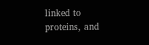linked to proteins, and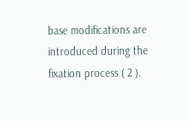base modifications are introduced during the fixation process ( 2 ).